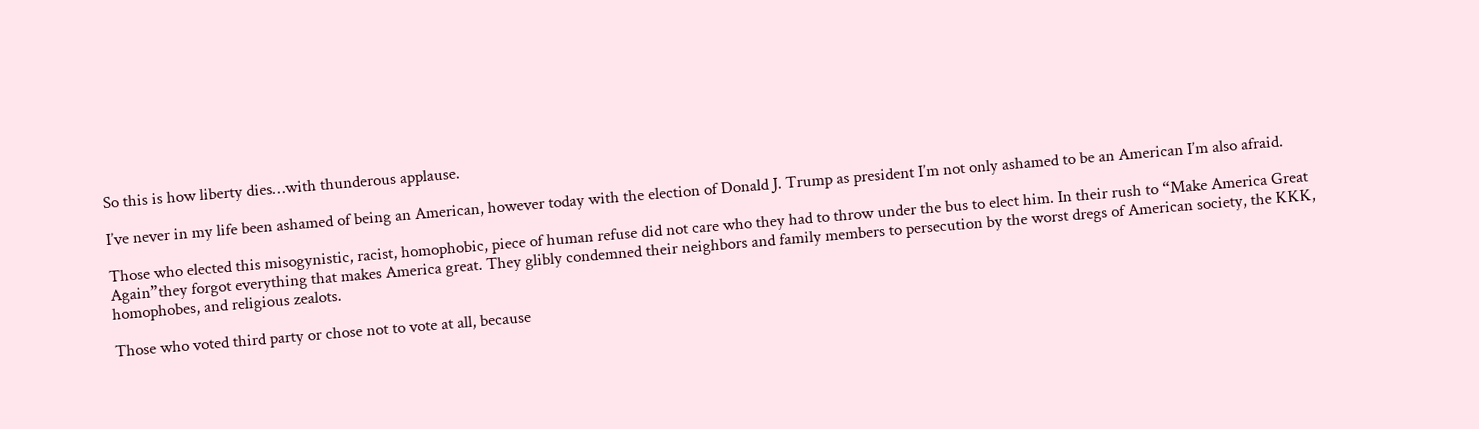So this is how liberty dies…with thunderous applause.

I’ve never in my life been ashamed of being an American, however today with the election of Donald J. Trump as president I’m not only ashamed to be an American I’m also afraid.

Those who elected this misogynistic, racist, homophobic, piece of human refuse did not care who they had to throw under the bus to elect him. In their rush to “Make America Great Again”they forgot everything that makes America great. They glibly condemned their neighbors and family members to persecution by the worst dregs of American society, the KKK, homophobes, and religious zealots.

Those who voted third party or chose not to vote at all, because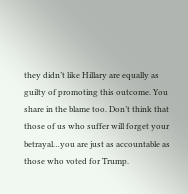they didn’t like Hillary are equally as guilty of promoting this outcome. You share in the blame too. Don’t think that those of us who suffer will forget your betrayal…you are just as accountable as those who voted for Trump.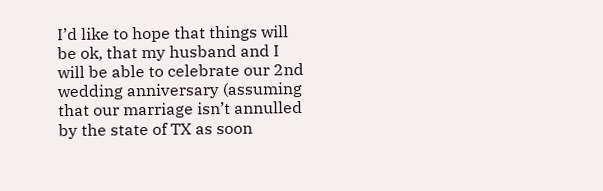I’d like to hope that things will be ok, that my husband and I will be able to celebrate our 2nd wedding anniversary (assuming that our marriage isn’t annulled by the state of TX as soon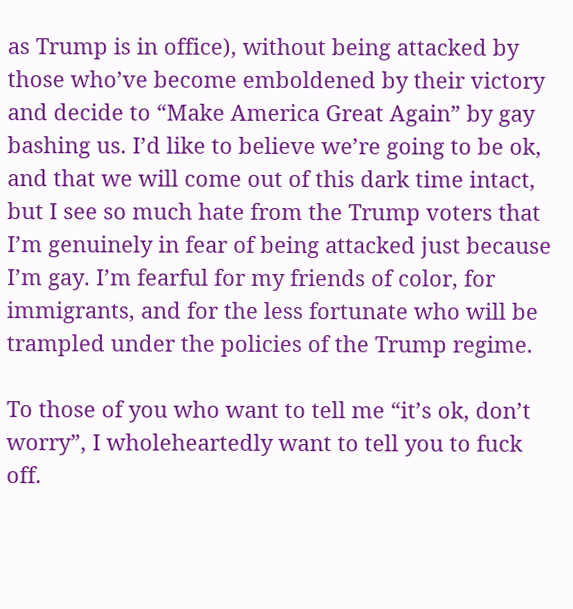as Trump is in office), without being attacked by those who’ve become emboldened by their victory and decide to “Make America Great Again” by gay bashing us. I’d like to believe we’re going to be ok, and that we will come out of this dark time intact, but I see so much hate from the Trump voters that I’m genuinely in fear of being attacked just because I’m gay. I’m fearful for my friends of color, for immigrants, and for the less fortunate who will be trampled under the policies of the Trump regime.

To those of you who want to tell me “it’s ok, don’t worry”, I wholeheartedly want to tell you to fuck off.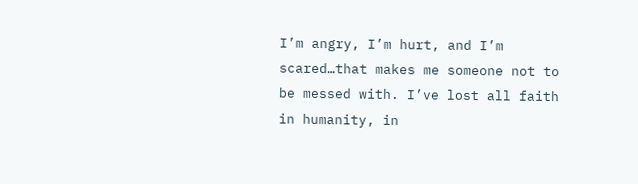I’m angry, I’m hurt, and I’m scared…that makes me someone not to be messed with. I’ve lost all faith in humanity, in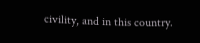civility, and in this country.